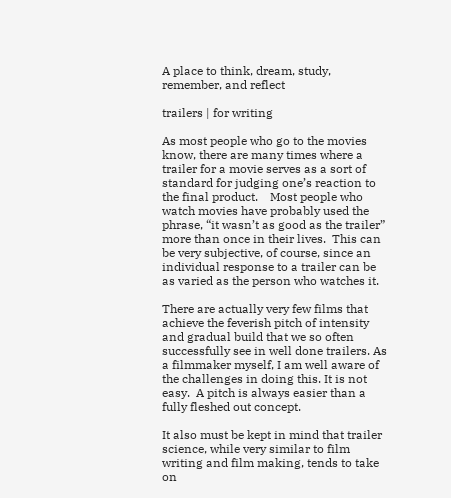A place to think, dream, study, remember, and reflect

trailers | for writing

As most people who go to the movies know, there are many times where a trailer for a movie serves as a sort of standard for judging one’s reaction to the final product.    Most people who watch movies have probably used the phrase, “it wasn’t as good as the trailer” more than once in their lives.  This can be very subjective, of course, since an individual response to a trailer can be as varied as the person who watches it.

There are actually very few films that achieve the feverish pitch of intensity and gradual build that we so often successfully see in well done trailers. As a filmmaker myself, I am well aware of the challenges in doing this. It is not easy.  A pitch is always easier than a fully fleshed out concept.

It also must be kept in mind that trailer science, while very similar to film writing and film making, tends to take on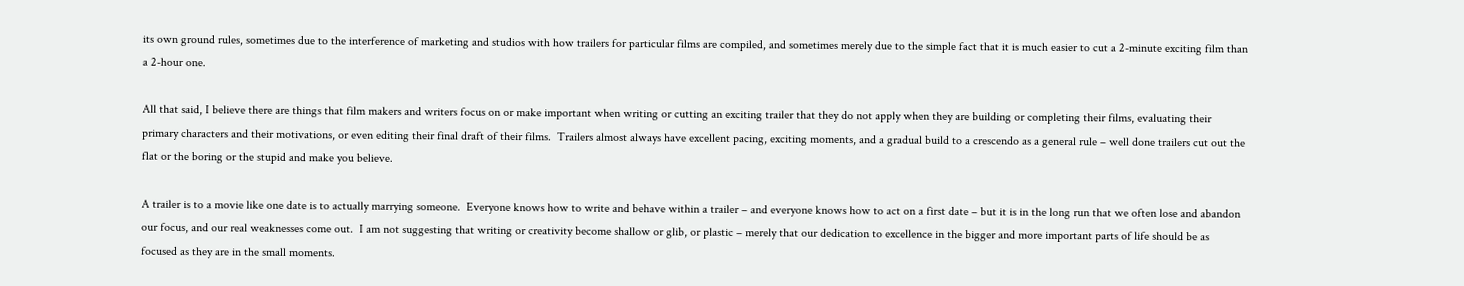its own ground rules, sometimes due to the interference of marketing and studios with how trailers for particular films are compiled, and sometimes merely due to the simple fact that it is much easier to cut a 2-minute exciting film than a 2-hour one.

All that said, I believe there are things that film makers and writers focus on or make important when writing or cutting an exciting trailer that they do not apply when they are building or completing their films, evaluating their primary characters and their motivations, or even editing their final draft of their films.  Trailers almost always have excellent pacing, exciting moments, and a gradual build to a crescendo as a general rule – well done trailers cut out the flat or the boring or the stupid and make you believe.

A trailer is to a movie like one date is to actually marrying someone.  Everyone knows how to write and behave within a trailer – and everyone knows how to act on a first date – but it is in the long run that we often lose and abandon our focus, and our real weaknesses come out.  I am not suggesting that writing or creativity become shallow or glib, or plastic – merely that our dedication to excellence in the bigger and more important parts of life should be as focused as they are in the small moments.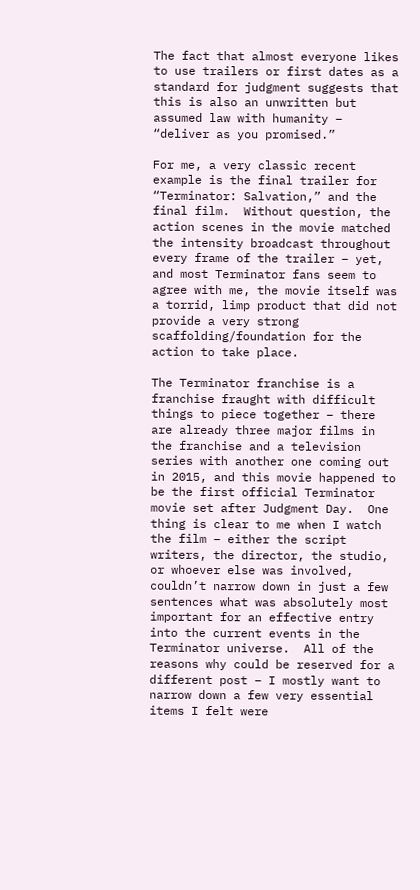The fact that almost everyone likes to use trailers or first dates as a standard for judgment suggests that this is also an unwritten but assumed law with humanity – “deliver as you promised.”

For me, a very classic recent example is the final trailer for “Terminator: Salvation,” and the final film.  Without question, the action scenes in the movie matched the intensity broadcast throughout every frame of the trailer – yet, and most Terminator fans seem to agree with me, the movie itself was a torrid, limp product that did not provide a very strong scaffolding/foundation for the action to take place.

The Terminator franchise is a franchise fraught with difficult things to piece together – there are already three major films in the franchise and a television series with another one coming out in 2015, and this movie happened to be the first official Terminator movie set after Judgment Day.  One thing is clear to me when I watch the film – either the script writers, the director, the studio, or whoever else was involved, couldn’t narrow down in just a few sentences what was absolutely most important for an effective entry into the current events in the Terminator universe.  All of the reasons why could be reserved for a different post – I mostly want to narrow down a few very essential items I felt were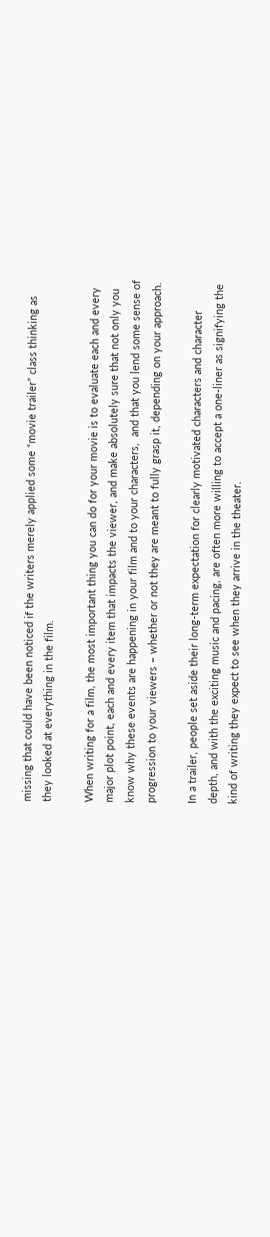missing that could have been noticed if the writers merely applied some “movie trailer” class thinking as they looked at everything in the film.

When writing for a film, the most important thing you can do for your movie is to evaluate each and every major plot point, each and every item that impacts the viewer, and make absolutely sure that not only you know why these events are happening in your film and to your characters,  and that you lend some sense of progression to your viewers – whether or not they are meant to fully grasp it, depending on your approach.

In a trailer, people set aside their long-term expectation for clearly motivated characters and character depth, and with the exciting music and pacing, are often more willing to accept a one-liner as signifying the kind of writing they expect to see when they arrive in the theater.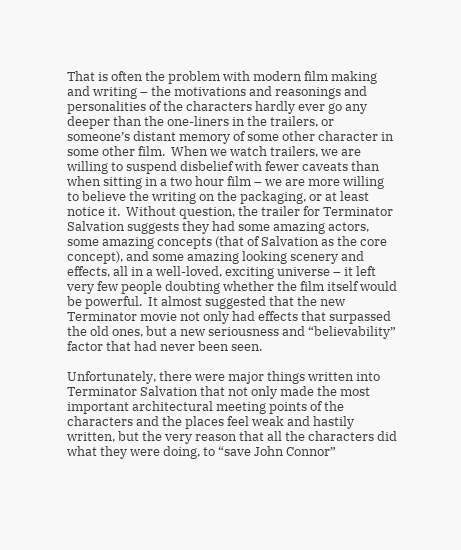That is often the problem with modern film making and writing – the motivations and reasonings and personalities of the characters hardly ever go any deeper than the one-liners in the trailers, or someone’s distant memory of some other character in some other film.  When we watch trailers, we are willing to suspend disbelief with fewer caveats than when sitting in a two hour film – we are more willing to believe the writing on the packaging, or at least notice it.  Without question, the trailer for Terminator Salvation suggests they had some amazing actors, some amazing concepts (that of Salvation as the core concept), and some amazing looking scenery and effects, all in a well-loved, exciting universe – it left very few people doubting whether the film itself would be powerful.  It almost suggested that the new Terminator movie not only had effects that surpassed the old ones, but a new seriousness and “believability” factor that had never been seen.

Unfortunately, there were major things written into Terminator Salvation that not only made the most important architectural meeting points of the characters and the places feel weak and hastily written, but the very reason that all the characters did what they were doing, to “save John Connor”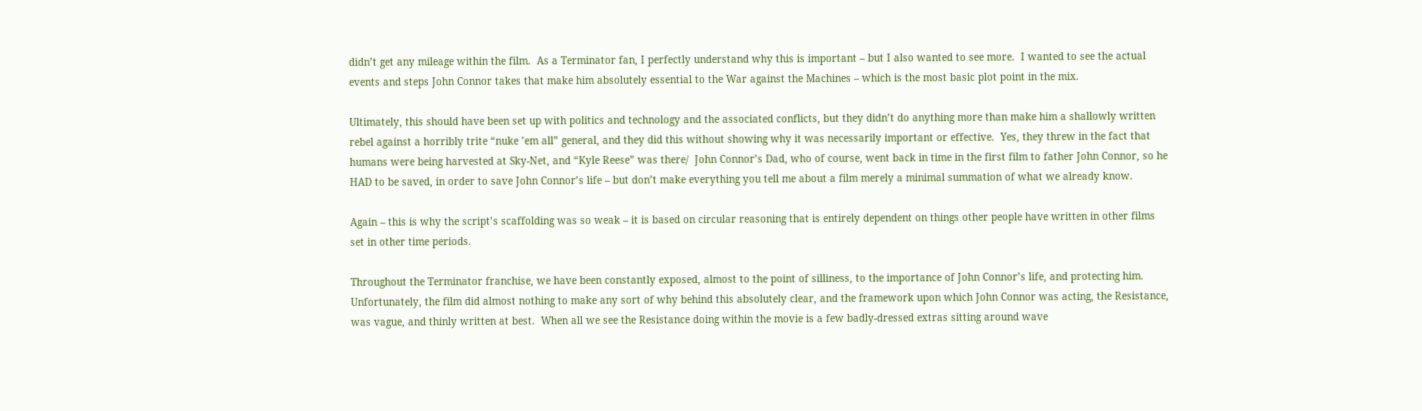didn’t get any mileage within the film.  As a Terminator fan, I perfectly understand why this is important – but I also wanted to see more.  I wanted to see the actual events and steps John Connor takes that make him absolutely essential to the War against the Machines – which is the most basic plot point in the mix.

Ultimately, this should have been set up with politics and technology and the associated conflicts, but they didn’t do anything more than make him a shallowly written rebel against a horribly trite “nuke ’em all” general, and they did this without showing why it was necessarily important or effective.  Yes, they threw in the fact that humans were being harvested at Sky-Net, and “Kyle Reese” was there/  John Connor’s Dad, who of course, went back in time in the first film to father John Connor, so he HAD to be saved, in order to save John Connor’s life – but don’t make everything you tell me about a film merely a minimal summation of what we already know.

Again – this is why the script’s scaffolding was so weak – it is based on circular reasoning that is entirely dependent on things other people have written in other films set in other time periods.

Throughout the Terminator franchise, we have been constantly exposed, almost to the point of silliness, to the importance of John Connor’s life, and protecting him.  Unfortunately, the film did almost nothing to make any sort of why behind this absolutely clear, and the framework upon which John Connor was acting, the Resistance, was vague, and thinly written at best.  When all we see the Resistance doing within the movie is a few badly-dressed extras sitting around wave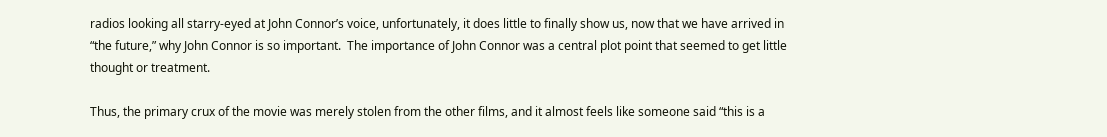radios looking all starry-eyed at John Connor’s voice, unfortunately, it does little to finally show us, now that we have arrived in “the future,” why John Connor is so important.  The importance of John Connor was a central plot point that seemed to get little thought or treatment.

Thus, the primary crux of the movie was merely stolen from the other films, and it almost feels like someone said “this is a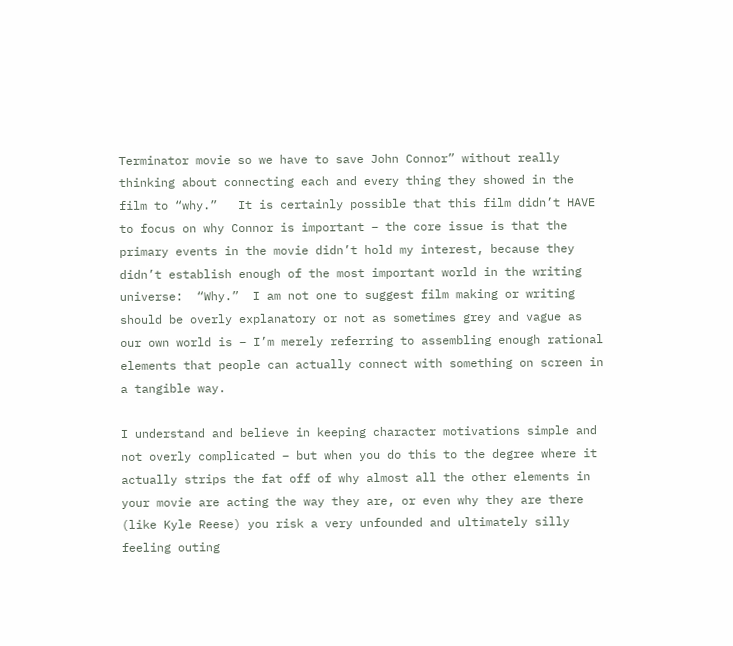Terminator movie so we have to save John Connor” without really thinking about connecting each and every thing they showed in the film to “why.”   It is certainly possible that this film didn’t HAVE to focus on why Connor is important – the core issue is that the primary events in the movie didn’t hold my interest, because they didn’t establish enough of the most important world in the writing universe:  “Why.”  I am not one to suggest film making or writing should be overly explanatory or not as sometimes grey and vague as our own world is – I’m merely referring to assembling enough rational elements that people can actually connect with something on screen in a tangible way.

I understand and believe in keeping character motivations simple and not overly complicated – but when you do this to the degree where it actually strips the fat off of why almost all the other elements in your movie are acting the way they are, or even why they are there (like Kyle Reese) you risk a very unfounded and ultimately silly feeling outing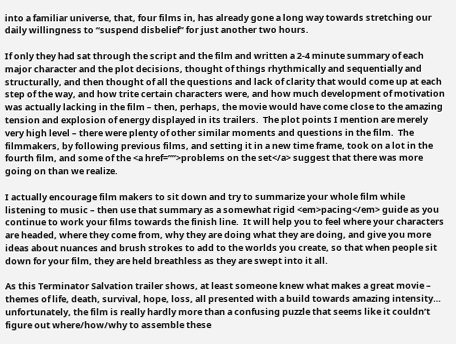into a familiar universe, that, four films in, has already gone a long way towards stretching our daily willingness to “suspend disbelief” for just another two hours.

If only they had sat through the script and the film and written a 2-4 minute summary of each major character and the plot decisions, thought of things rhythmically and sequentially and structurally, and then thought of all the questions and lack of clarity that would come up at each step of the way, and how trite certain characters were, and how much development of motivation was actually lacking in the film – then, perhaps, the movie would have come close to the amazing tension and explosion of energy displayed in its trailers.  The plot points I mention are merely very high level – there were plenty of other similar moments and questions in the film.  The filmmakers, by following previous films, and setting it in a new time frame, took on a lot in the fourth film, and some of the <a href=””>problems on the set</a> suggest that there was more going on than we realize.

I actually encourage film makers to sit down and try to summarize your whole film while listening to music – then use that summary as a somewhat rigid <em>pacing</em> guide as you continue to work your films towards the finish line.  It will help you to feel where your characters are headed, where they come from, why they are doing what they are doing, and give you more ideas about nuances and brush strokes to add to the worlds you create, so that when people sit down for your film, they are held breathless as they are swept into it all.

As this Terminator Salvation trailer shows, at least someone knew what makes a great movie – themes of life, death, survival, hope, loss, all presented with a build towards amazing intensity… unfortunately, the film is really hardly more than a confusing puzzle that seems like it couldn’t figure out where/how/why to assemble these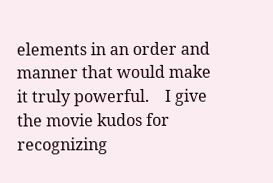elements in an order and manner that would make it truly powerful.    I give the movie kudos for recognizing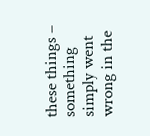these things – something simply went wrong in the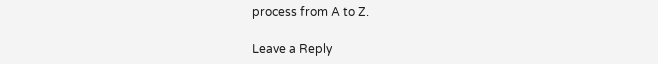process from A to Z.

Leave a Reply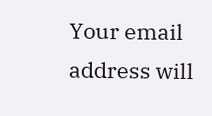Your email address will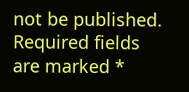not be published. Required fields are marked *